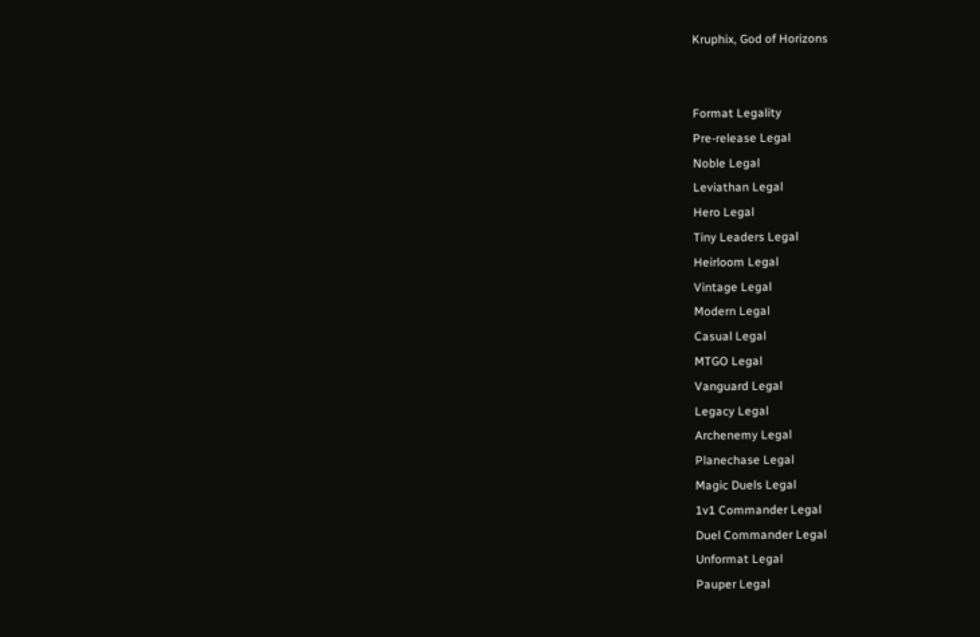Kruphix, God of Horizons


Format Legality
Pre-release Legal
Noble Legal
Leviathan Legal
Hero Legal
Tiny Leaders Legal
Heirloom Legal
Vintage Legal
Modern Legal
Casual Legal
MTGO Legal
Vanguard Legal
Legacy Legal
Archenemy Legal
Planechase Legal
Magic Duels Legal
1v1 Commander Legal
Duel Commander Legal
Unformat Legal
Pauper Legal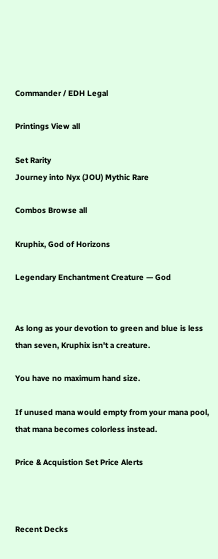Commander / EDH Legal

Printings View all

Set Rarity
Journey into Nyx (JOU) Mythic Rare

Combos Browse all

Kruphix, God of Horizons

Legendary Enchantment Creature — God


As long as your devotion to green and blue is less than seven, Kruphix isn't a creature.

You have no maximum hand size.

If unused mana would empty from your mana pool, that mana becomes colorless instead.

Price & Acquistion Set Price Alerts



Recent Decks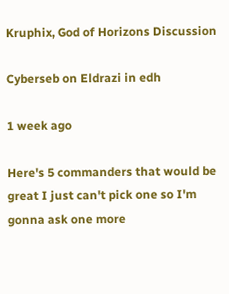Kruphix, God of Horizons Discussion

Cyberseb on Eldrazi in edh

1 week ago

Here's 5 commanders that would be great I just can't pick one so I'm gonna ask one more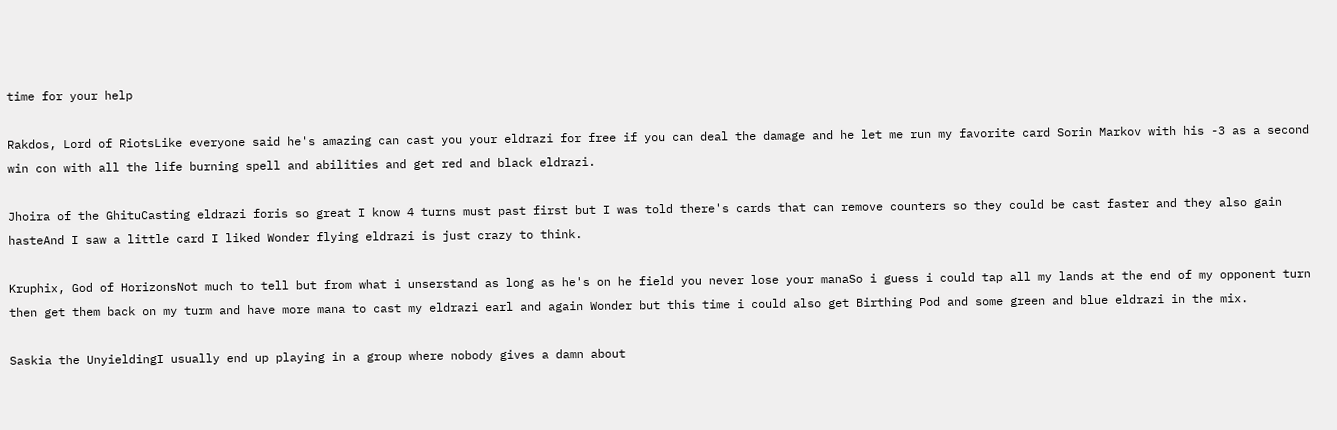time for your help

Rakdos, Lord of RiotsLike everyone said he's amazing can cast you your eldrazi for free if you can deal the damage and he let me run my favorite card Sorin Markov with his -3 as a second win con with all the life burning spell and abilities and get red and black eldrazi.

Jhoira of the GhituCasting eldrazi foris so great I know 4 turns must past first but I was told there's cards that can remove counters so they could be cast faster and they also gain hasteAnd I saw a little card I liked Wonder flying eldrazi is just crazy to think.

Kruphix, God of HorizonsNot much to tell but from what i unserstand as long as he's on he field you never lose your manaSo i guess i could tap all my lands at the end of my opponent turn then get them back on my turm and have more mana to cast my eldrazi earl and again Wonder but this time i could also get Birthing Pod and some green and blue eldrazi in the mix.

Saskia the UnyieldingI usually end up playing in a group where nobody gives a damn about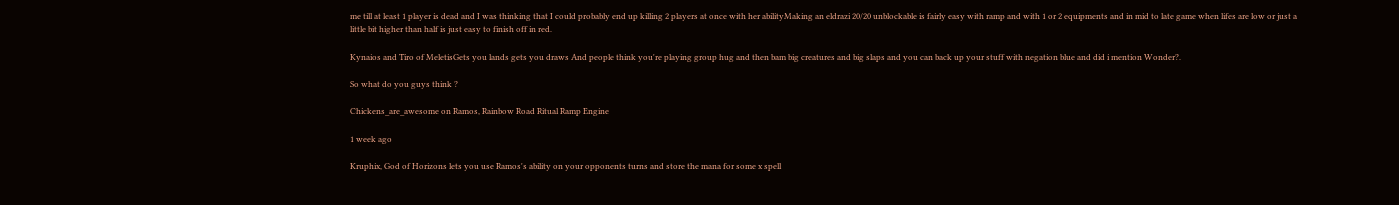me till at least 1 player is dead and I was thinking that I could probably end up killing 2 players at once with her abilityMaking an eldrazi 20/20 unblockable is fairly easy with ramp and with 1 or 2 equipments and in mid to late game when lifes are low or just a little bit higher than half is just easy to finish off in red.

Kynaios and Tiro of MeletisGets you lands gets you draws And people think you're playing group hug and then bam big creatures and big slaps and you can back up your stuff with negation blue and did i mention Wonder?.

So what do you guys think ?

Chickens_are_awesome on Ramos, Rainbow Road Ritual Ramp Engine

1 week ago

Kruphix, God of Horizons lets you use Ramos's ability on your opponents turns and store the mana for some x spell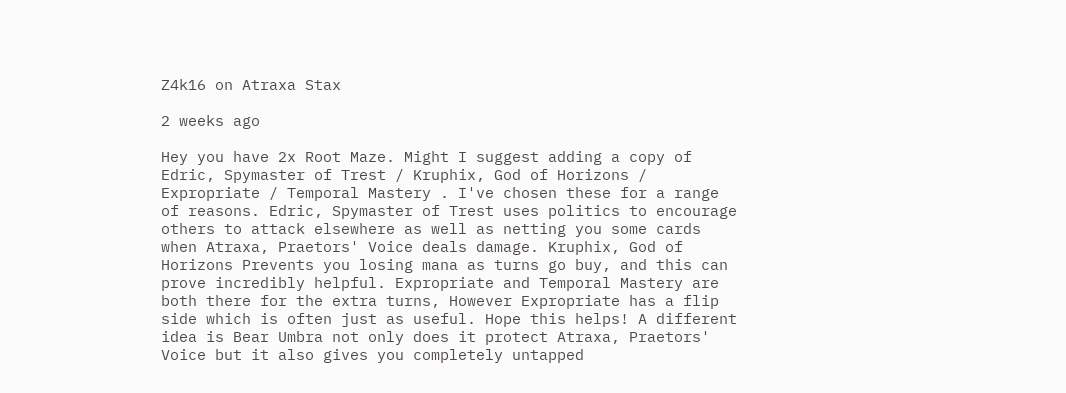Z4k16 on Atraxa Stax

2 weeks ago

Hey you have 2x Root Maze. Might I suggest adding a copy of Edric, Spymaster of Trest / Kruphix, God of Horizons / Expropriate / Temporal Mastery . I've chosen these for a range of reasons. Edric, Spymaster of Trest uses politics to encourage others to attack elsewhere as well as netting you some cards when Atraxa, Praetors' Voice deals damage. Kruphix, God of Horizons Prevents you losing mana as turns go buy, and this can prove incredibly helpful. Expropriate and Temporal Mastery are both there for the extra turns, However Expropriate has a flip side which is often just as useful. Hope this helps! A different idea is Bear Umbra not only does it protect Atraxa, Praetors' Voice but it also gives you completely untapped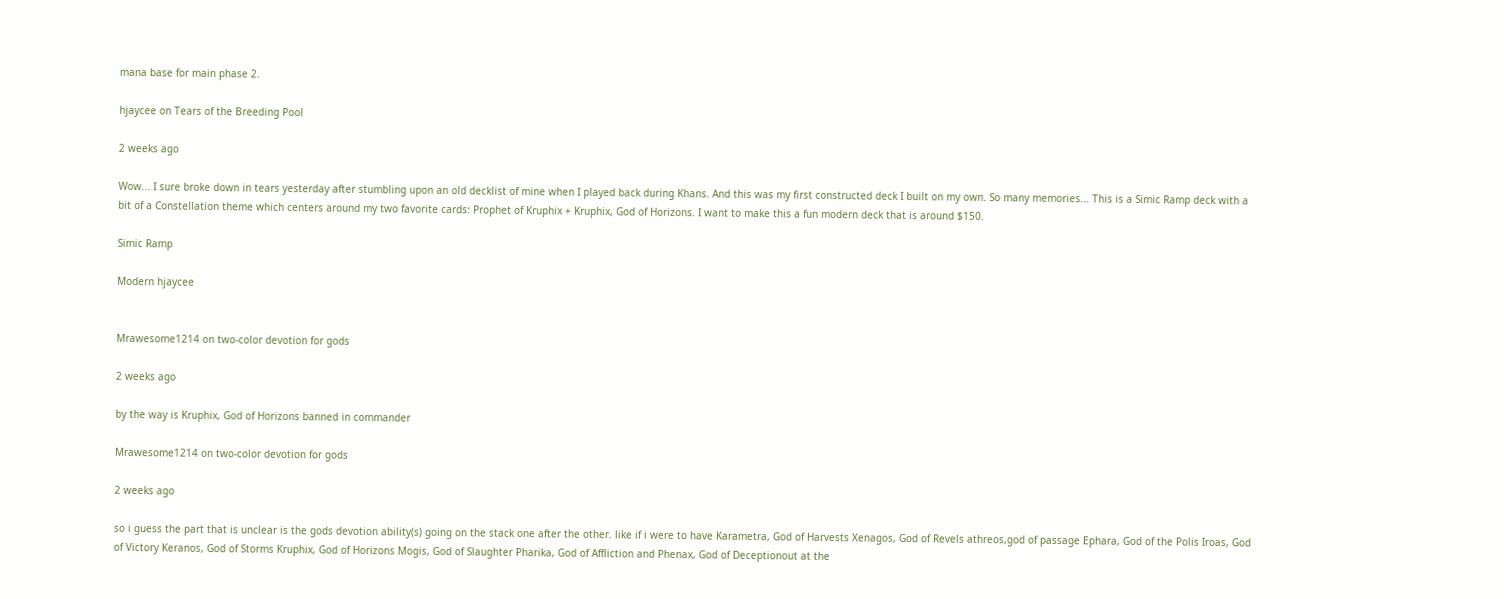mana base for main phase 2.

hjaycee on Tears of the Breeding Pool

2 weeks ago

Wow... I sure broke down in tears yesterday after stumbling upon an old decklist of mine when I played back during Khans. And this was my first constructed deck I built on my own. So many memories... This is a Simic Ramp deck with a bit of a Constellation theme which centers around my two favorite cards: Prophet of Kruphix + Kruphix, God of Horizons. I want to make this a fun modern deck that is around $150.

Simic Ramp

Modern hjaycee


Mrawesome1214 on two-color devotion for gods

2 weeks ago

by the way is Kruphix, God of Horizons banned in commander

Mrawesome1214 on two-color devotion for gods

2 weeks ago

so i guess the part that is unclear is the gods devotion ability(s) going on the stack one after the other. like if i were to have Karametra, God of Harvests Xenagos, God of Revels athreos,god of passage Ephara, God of the Polis Iroas, God of Victory Keranos, God of Storms Kruphix, God of Horizons Mogis, God of Slaughter Pharika, God of Affliction and Phenax, God of Deceptionout at the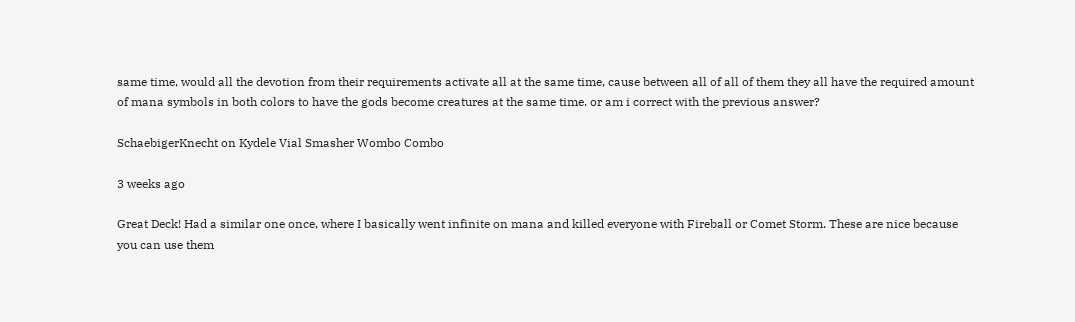same time, would all the devotion from their requirements activate all at the same time, cause between all of all of them they all have the required amount of mana symbols in both colors to have the gods become creatures at the same time. or am i correct with the previous answer?

SchaebigerKnecht on Kydele Vial Smasher Wombo Combo

3 weeks ago

Great Deck! Had a similar one once, where I basically went infinite on mana and killed everyone with Fireball or Comet Storm. These are nice because you can use them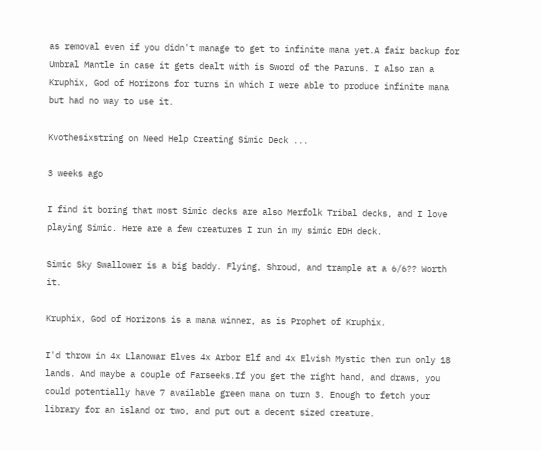as removal even if you didn't manage to get to infinite mana yet.A fair backup for Umbral Mantle in case it gets dealt with is Sword of the Paruns. I also ran a Kruphix, God of Horizons for turns in which I were able to produce infinite mana but had no way to use it.

Kvothesixstring on Need Help Creating Simic Deck ...

3 weeks ago

I find it boring that most Simic decks are also Merfolk Tribal decks, and I love playing Simic. Here are a few creatures I run in my simic EDH deck.

Simic Sky Swallower is a big baddy. Flying, Shroud, and trample at a 6/6?? Worth it.

Kruphix, God of Horizons is a mana winner, as is Prophet of Kruphix.

I'd throw in 4x Llanowar Elves 4x Arbor Elf and 4x Elvish Mystic then run only 18 lands. And maybe a couple of Farseeks.If you get the right hand, and draws, you could potentially have 7 available green mana on turn 3. Enough to fetch your library for an island or two, and put out a decent sized creature.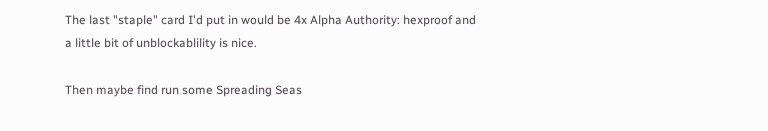The last "staple" card I'd put in would be 4x Alpha Authority: hexproof and a little bit of unblockablility is nice.

Then maybe find run some Spreading Seas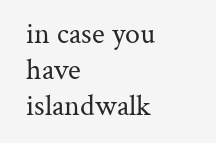in case you have islandwalk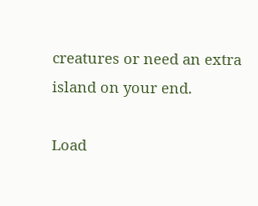creatures or need an extra island on your end.

Load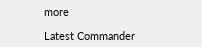more

Latest Commander